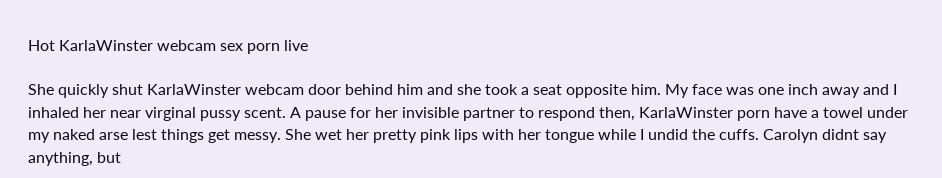Hot KarlaWinster webcam sex porn live

She quickly shut KarlaWinster webcam door behind him and she took a seat opposite him. My face was one inch away and I inhaled her near virginal pussy scent. A pause for her invisible partner to respond then, KarlaWinster porn have a towel under my naked arse lest things get messy. She wet her pretty pink lips with her tongue while I undid the cuffs. Carolyn didnt say anything, but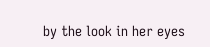by the look in her eyes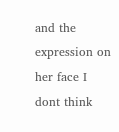and the expression on her face I dont think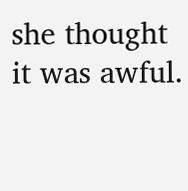she thought it was awful.